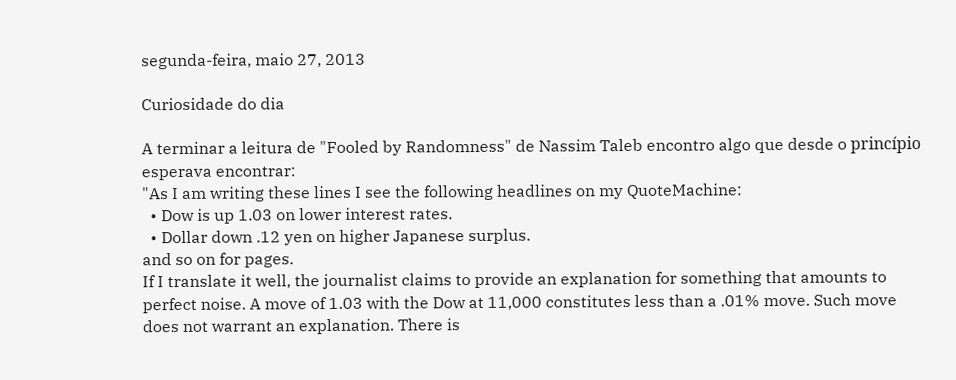segunda-feira, maio 27, 2013

Curiosidade do dia

A terminar a leitura de "Fooled by Randomness" de Nassim Taleb encontro algo que desde o princípio esperava encontrar:
"As I am writing these lines I see the following headlines on my QuoteMachine:
  • Dow is up 1.03 on lower interest rates.
  • Dollar down .12 yen on higher Japanese surplus.
and so on for pages.
If I translate it well, the journalist claims to provide an explanation for something that amounts to perfect noise. A move of 1.03 with the Dow at 11,000 constitutes less than a .01% move. Such move does not warrant an explanation. There is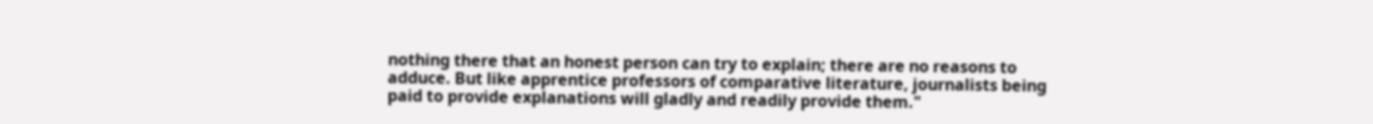nothing there that an honest person can try to explain; there are no reasons to adduce. But like apprentice professors of comparative literature, journalists being paid to provide explanations will gladly and readily provide them."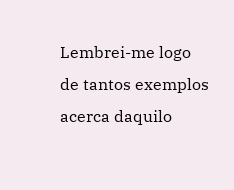Lembrei-me logo de tantos exemplos acerca daquilo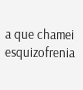a que chamei esquizofrenia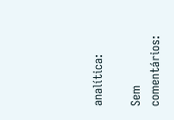analítica:

Sem comentários: